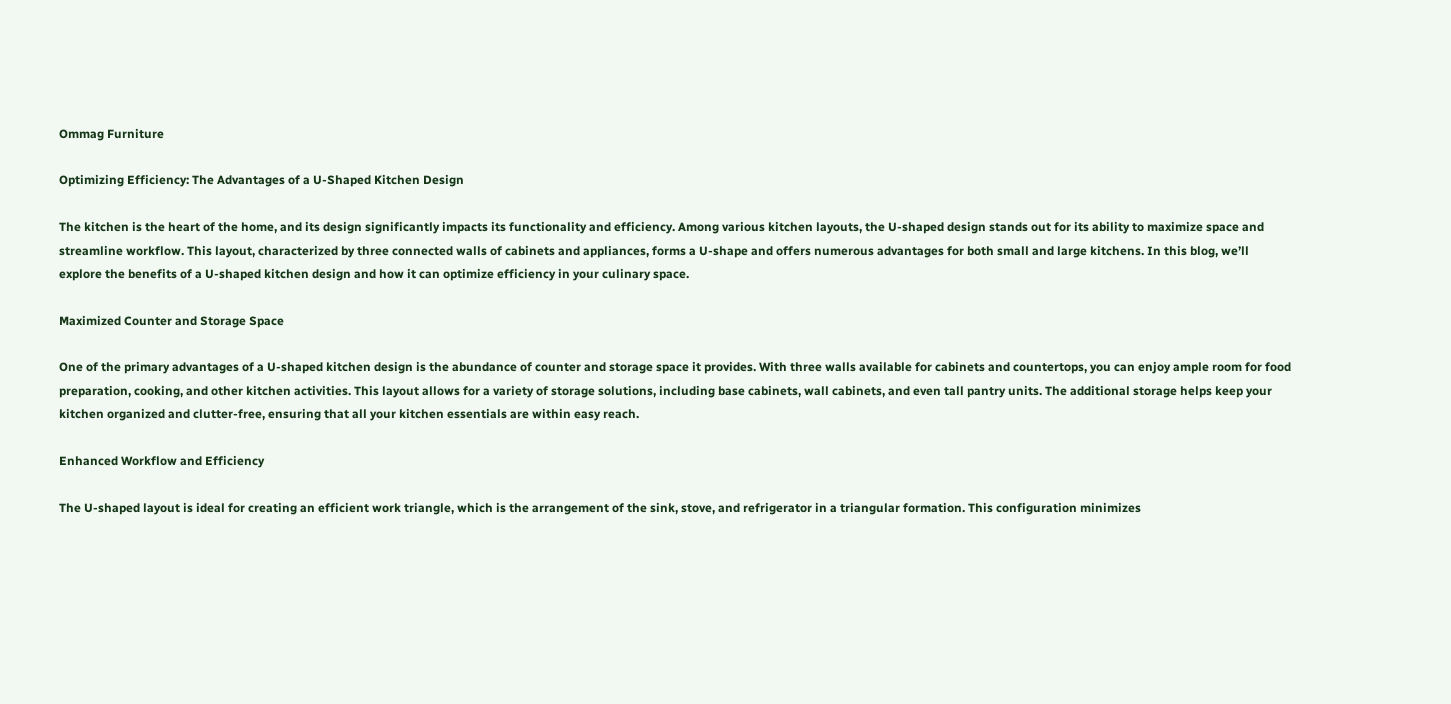Ommag Furniture

Optimizing Efficiency: The Advantages of a U-Shaped Kitchen Design

The kitchen is the heart of the home, and its design significantly impacts its functionality and efficiency. Among various kitchen layouts, the U-shaped design stands out for its ability to maximize space and streamline workflow. This layout, characterized by three connected walls of cabinets and appliances, forms a U-shape and offers numerous advantages for both small and large kitchens. In this blog, we’ll explore the benefits of a U-shaped kitchen design and how it can optimize efficiency in your culinary space.

Maximized Counter and Storage Space

One of the primary advantages of a U-shaped kitchen design is the abundance of counter and storage space it provides. With three walls available for cabinets and countertops, you can enjoy ample room for food preparation, cooking, and other kitchen activities. This layout allows for a variety of storage solutions, including base cabinets, wall cabinets, and even tall pantry units. The additional storage helps keep your kitchen organized and clutter-free, ensuring that all your kitchen essentials are within easy reach.

Enhanced Workflow and Efficiency

The U-shaped layout is ideal for creating an efficient work triangle, which is the arrangement of the sink, stove, and refrigerator in a triangular formation. This configuration minimizes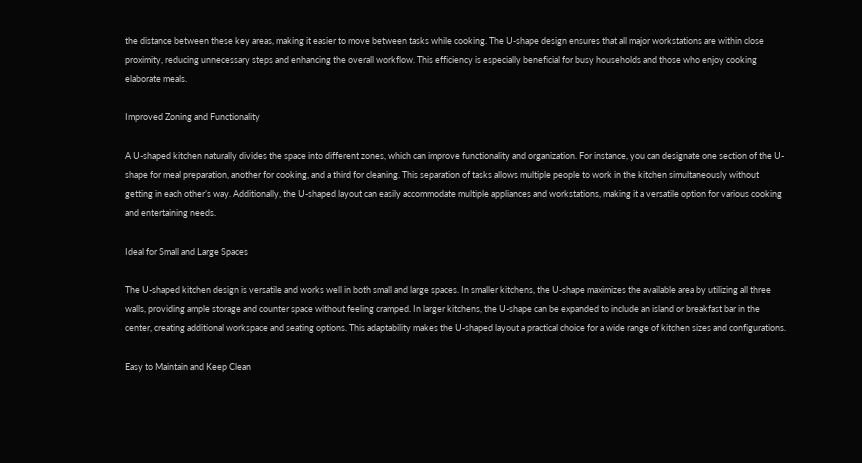the distance between these key areas, making it easier to move between tasks while cooking. The U-shape design ensures that all major workstations are within close proximity, reducing unnecessary steps and enhancing the overall workflow. This efficiency is especially beneficial for busy households and those who enjoy cooking elaborate meals.

Improved Zoning and Functionality

A U-shaped kitchen naturally divides the space into different zones, which can improve functionality and organization. For instance, you can designate one section of the U-shape for meal preparation, another for cooking, and a third for cleaning. This separation of tasks allows multiple people to work in the kitchen simultaneously without getting in each other’s way. Additionally, the U-shaped layout can easily accommodate multiple appliances and workstations, making it a versatile option for various cooking and entertaining needs.

Ideal for Small and Large Spaces

The U-shaped kitchen design is versatile and works well in both small and large spaces. In smaller kitchens, the U-shape maximizes the available area by utilizing all three walls, providing ample storage and counter space without feeling cramped. In larger kitchens, the U-shape can be expanded to include an island or breakfast bar in the center, creating additional workspace and seating options. This adaptability makes the U-shaped layout a practical choice for a wide range of kitchen sizes and configurations.

Easy to Maintain and Keep Clean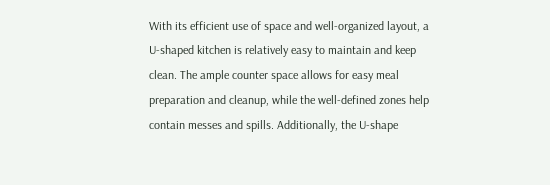With its efficient use of space and well-organized layout, a U-shaped kitchen is relatively easy to maintain and keep clean. The ample counter space allows for easy meal preparation and cleanup, while the well-defined zones help contain messes and spills. Additionally, the U-shape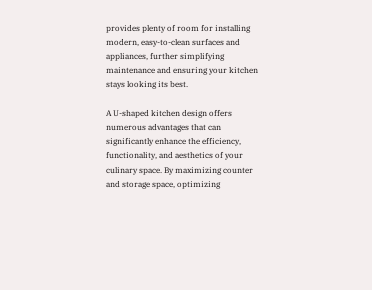provides plenty of room for installing modern, easy-to-clean surfaces and appliances, further simplifying maintenance and ensuring your kitchen stays looking its best.

A U-shaped kitchen design offers numerous advantages that can significantly enhance the efficiency, functionality, and aesthetics of your culinary space. By maximizing counter and storage space, optimizing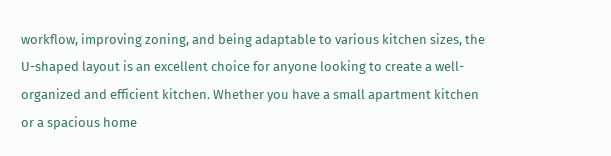workflow, improving zoning, and being adaptable to various kitchen sizes, the U-shaped layout is an excellent choice for anyone looking to create a well-organized and efficient kitchen. Whether you have a small apartment kitchen or a spacious home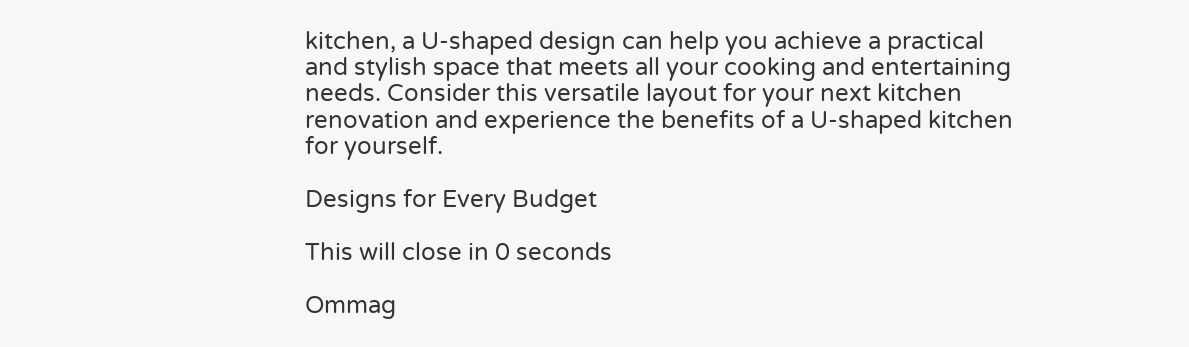kitchen, a U-shaped design can help you achieve a practical and stylish space that meets all your cooking and entertaining needs. Consider this versatile layout for your next kitchen renovation and experience the benefits of a U-shaped kitchen for yourself.

Designs for Every Budget

This will close in 0 seconds

Ommag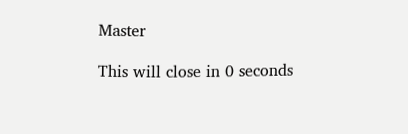Master

This will close in 0 seconds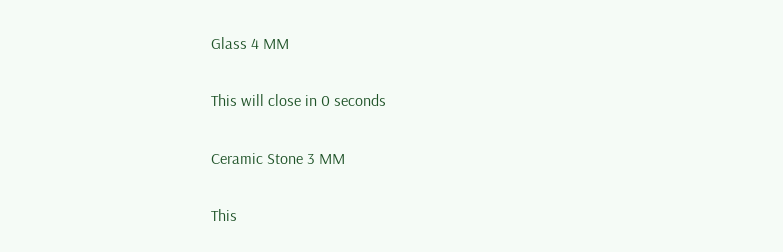Glass 4 MM

This will close in 0 seconds

Ceramic Stone 3 MM

This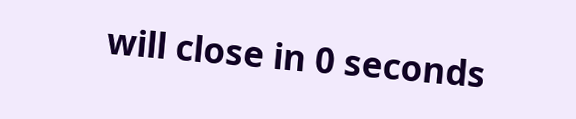will close in 0 seconds